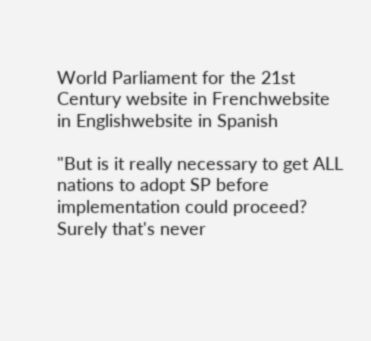World Parliament for the 21st Century website in Frenchwebsite in Englishwebsite in Spanish

"But is it really necessary to get ALL nations to adopt SP before implementation could proceed? Surely that's never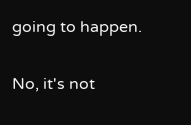going to happen.

No, it's not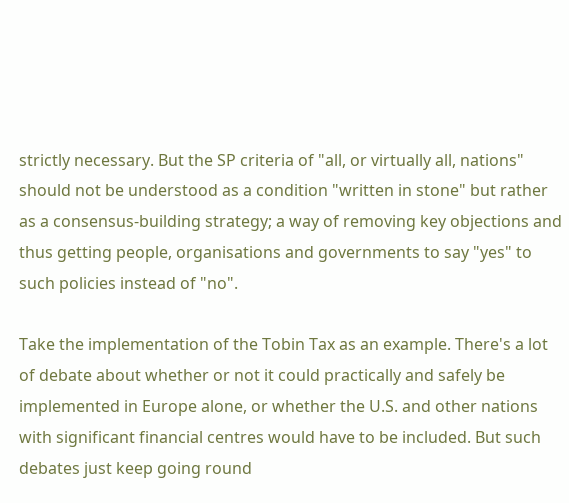strictly necessary. But the SP criteria of "all, or virtually all, nations" should not be understood as a condition "written in stone" but rather as a consensus-building strategy; a way of removing key objections and thus getting people, organisations and governments to say "yes" to such policies instead of "no".

Take the implementation of the Tobin Tax as an example. There's a lot of debate about whether or not it could practically and safely be implemented in Europe alone, or whether the U.S. and other nations with significant financial centres would have to be included. But such debates just keep going round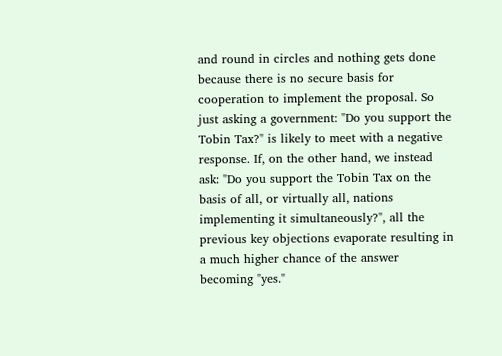and round in circles and nothing gets done because there is no secure basis for cooperation to implement the proposal. So just asking a government: "Do you support the Tobin Tax?" is likely to meet with a negative response. If, on the other hand, we instead ask: "Do you support the Tobin Tax on the basis of all, or virtually all, nations implementing it simultaneously?", all the previous key objections evaporate resulting in a much higher chance of the answer becoming "yes."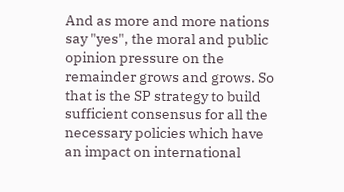And as more and more nations say "yes", the moral and public opinion pressure on the remainder grows and grows. So that is the SP strategy to build sufficient consensus for all the necessary policies which have an impact on international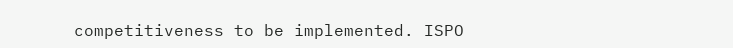competitiveness to be implemented. ISPO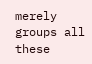merely groups all these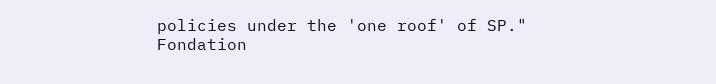policies under the 'one roof' of SP."
Fondation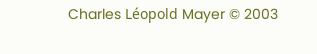Charles Léopold Mayer © 2003